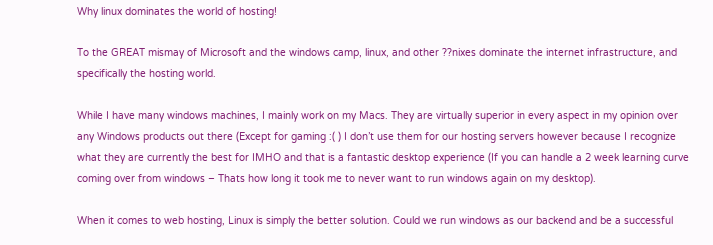Why linux dominates the world of hosting!

To the GREAT mismay of Microsoft and the windows camp, linux, and other ??nixes dominate the internet infrastructure, and specifically the hosting world.

While I have many windows machines, I mainly work on my Macs. They are virtually superior in every aspect in my opinion over any Windows products out there (Except for gaming :( ) I don’t use them for our hosting servers however because I recognize what they are currently the best for IMHO and that is a fantastic desktop experience (If you can handle a 2 week learning curve coming over from windows – Thats how long it took me to never want to run windows again on my desktop).

When it comes to web hosting, Linux is simply the better solution. Could we run windows as our backend and be a successful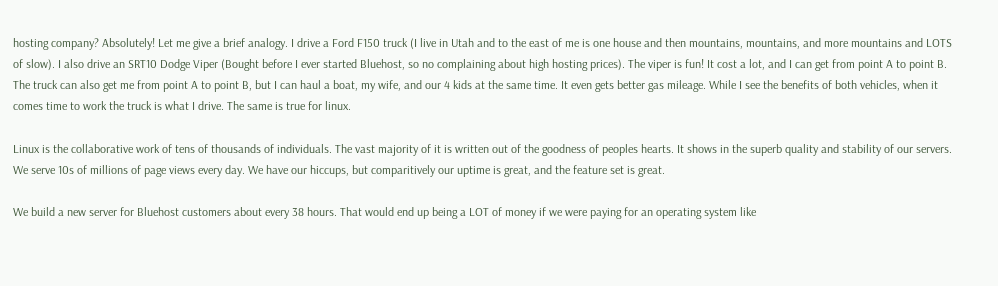hosting company? Absolutely! Let me give a brief analogy. I drive a Ford F150 truck (I live in Utah and to the east of me is one house and then mountains, mountains, and more mountains and LOTS of slow). I also drive an SRT10 Dodge Viper (Bought before I ever started Bluehost, so no complaining about high hosting prices). The viper is fun! It cost a lot, and I can get from point A to point B. The truck can also get me from point A to point B, but I can haul a boat, my wife, and our 4 kids at the same time. It even gets better gas mileage. While I see the benefits of both vehicles, when it comes time to work the truck is what I drive. The same is true for linux.

Linux is the collaborative work of tens of thousands of individuals. The vast majority of it is written out of the goodness of peoples hearts. It shows in the superb quality and stability of our servers. We serve 10s of millions of page views every day. We have our hiccups, but comparitively our uptime is great, and the feature set is great.

We build a new server for Bluehost customers about every 38 hours. That would end up being a LOT of money if we were paying for an operating system like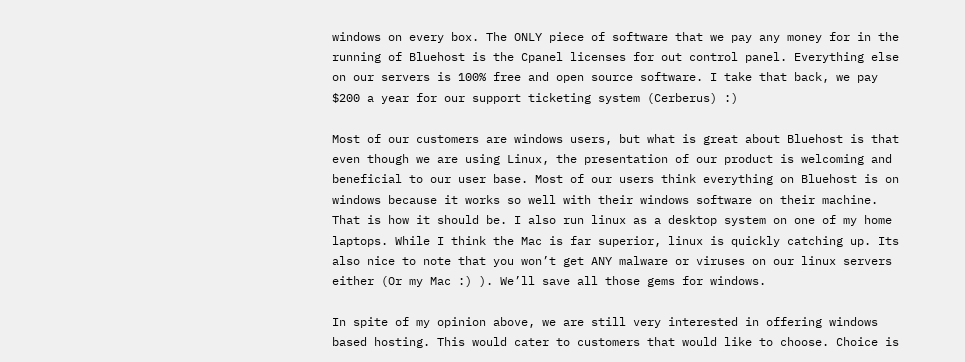windows on every box. The ONLY piece of software that we pay any money for in the running of Bluehost is the Cpanel licenses for out control panel. Everything else on our servers is 100% free and open source software. I take that back, we pay $200 a year for our support ticketing system (Cerberus) :)

Most of our customers are windows users, but what is great about Bluehost is that even though we are using Linux, the presentation of our product is welcoming and beneficial to our user base. Most of our users think everything on Bluehost is on windows because it works so well with their windows software on their machine. That is how it should be. I also run linux as a desktop system on one of my home laptops. While I think the Mac is far superior, linux is quickly catching up. Its also nice to note that you won’t get ANY malware or viruses on our linux servers either (Or my Mac :) ). We’ll save all those gems for windows.

In spite of my opinion above, we are still very interested in offering windows based hosting. This would cater to customers that would like to choose. Choice is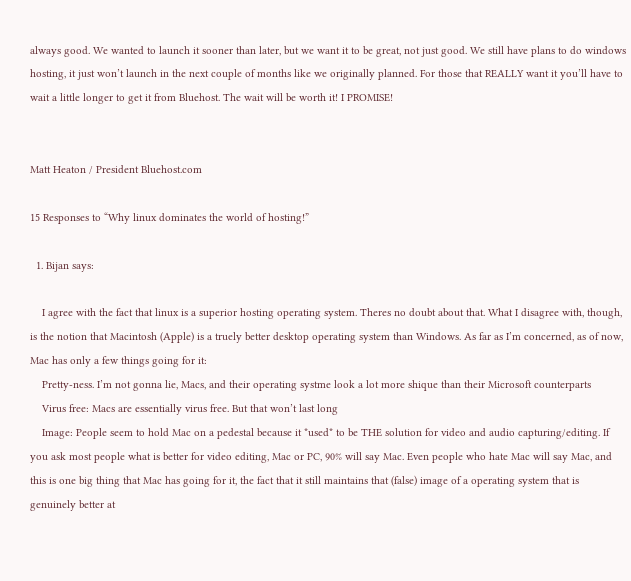always good. We wanted to launch it sooner than later, but we want it to be great, not just good. We still have plans to do windows hosting, it just won’t launch in the next couple of months like we originally planned. For those that REALLY want it you’ll have to wait a little longer to get it from Bluehost. The wait will be worth it! I PROMISE!


Matt Heaton / President Bluehost.com

15 Responses to “Why linux dominates the world of hosting!”

  1. Bijan says:

    I agree with the fact that linux is a superior hosting operating system. Theres no doubt about that. What I disagree with, though, is the notion that Macintosh (Apple) is a truely better desktop operating system than Windows. As far as I’m concerned, as of now, Mac has only a few things going for it:
    Pretty-ness. I’m not gonna lie, Macs, and their operating systme look a lot more shique than their Microsoft counterparts
    Virus free: Macs are essentially virus free. But that won’t last long
    Image: People seem to hold Mac on a pedestal because it *used* to be THE solution for video and audio capturing/editing. If you ask most people what is better for video editing, Mac or PC, 90% will say Mac. Even people who hate Mac will say Mac, and this is one big thing that Mac has going for it, the fact that it still maintains that (false) image of a operating system that is genuinely better at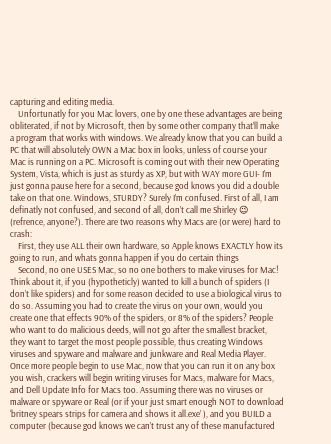capturing and editing media.
    Unfortunatly for you Mac lovers, one by one these advantages are being obliterated, if not by Microsoft, then by some other company that’ll make a program that works with windows. We already know that you can build a PC that will absolutely OWN a Mac box in looks, unless of course your Mac is running on a PC. Microsoft is coming out with their new Operating System, Vista, which is just as sturdy as XP, but with WAY more GUI- I’m just gonna pause here for a second, because god knows you did a double take on that one. Windows, STURDY? Surely I’m confused. First of all, I am definatly not confused, and second of all, don’t call me Shirley 😉 (refrence, anyone?). There are two reasons why Macs are (or were) hard to crash:
    First, they use ALL their own hardware, so Apple knows EXACTLY how its going to run, and whats gonna happen if you do certain things
    Second, no one USES Mac, so no one bothers to make viruses for Mac! Think about it, if you (hypotheticly) wanted to kill a bunch of spiders (I don’t like spiders) and for some reason decided to use a biological virus to do so. Assuming you had to create the virus on your own, would you create one that effects 90% of the spiders, or 8% of the spiders? People who want to do malicious deeds, will not go after the smallest bracket, they want to target the most people possible, thus creating Windows viruses and spyware and malware and junkware and Real Media Player. Once more people begin to use Mac, now that you can run it on any box you wish, crackers will begin writing viruses for Macs, malware for Macs, and Dell Update Info for Macs too. Assuming there was no viruses or malware or spyware or Real (or if your just smart enough NOT to download ‘britney spears strips for camera and shows it all.exe’ ), and you BUILD a computer (because god knows we can’t trust any of these manufactured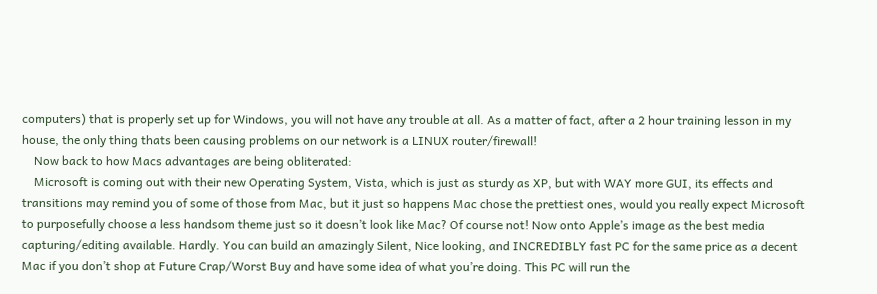computers) that is properly set up for Windows, you will not have any trouble at all. As a matter of fact, after a 2 hour training lesson in my house, the only thing thats been causing problems on our network is a LINUX router/firewall!
    Now back to how Macs advantages are being obliterated:
    Microsoft is coming out with their new Operating System, Vista, which is just as sturdy as XP, but with WAY more GUI, its effects and transitions may remind you of some of those from Mac, but it just so happens Mac chose the prettiest ones, would you really expect Microsoft to purposefully choose a less handsom theme just so it doesn’t look like Mac? Of course not! Now onto Apple’s image as the best media capturing/editing available. Hardly. You can build an amazingly Silent, Nice looking, and INCREDIBLY fast PC for the same price as a decent Mac if you don’t shop at Future Crap/Worst Buy and have some idea of what you’re doing. This PC will run the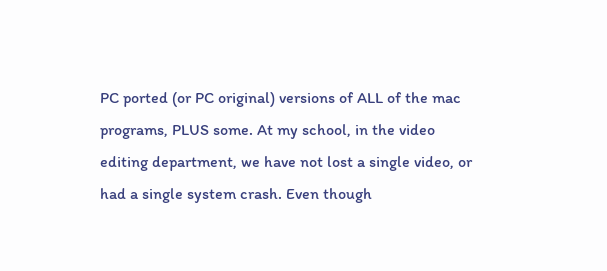PC ported (or PC original) versions of ALL of the mac programs, PLUS some. At my school, in the video editing department, we have not lost a single video, or had a single system crash. Even though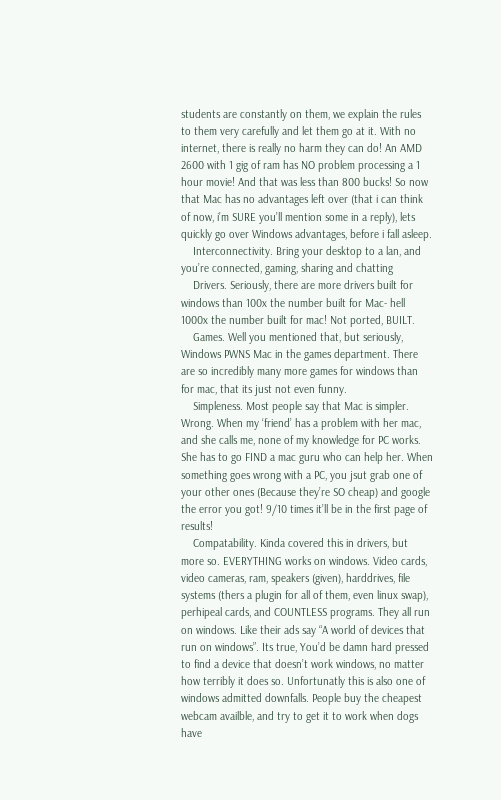students are constantly on them, we explain the rules to them very carefully and let them go at it. With no internet, there is really no harm they can do! An AMD 2600 with 1 gig of ram has NO problem processing a 1 hour movie! And that was less than 800 bucks! So now that Mac has no advantages left over (that i can think of now, i’m SURE you’ll mention some in a reply), lets quickly go over Windows advantages, before i fall asleep.
    Interconnectivity. Bring your desktop to a lan, and you’re connected, gaming, sharing and chatting
    Drivers. Seriously, there are more drivers built for windows than 100x the number built for Mac- hell 1000x the number built for mac! Not ported, BUILT.
    Games. Well you mentioned that, but seriously, Windows PWNS Mac in the games department. There are so incredibly many more games for windows than for mac, that its just not even funny.
    Simpleness. Most people say that Mac is simpler. Wrong. When my ‘friend’ has a problem with her mac, and she calls me, none of my knowledge for PC works. She has to go FIND a mac guru who can help her. When something goes wrong with a PC, you jsut grab one of your other ones (Because they’re SO cheap) and google the error you got! 9/10 times it’ll be in the first page of results!
    Compatability. Kinda covered this in drivers, but more so. EVERYTHING works on windows. Video cards, video cameras, ram, speakers (given), harddrives, file systems (thers a plugin for all of them, even linux swap), perhipeal cards, and COUNTLESS programs. They all run on windows. Like their ads say “A world of devices that run on windows”. Its true, You’d be damn hard pressed to find a device that doesn’t work windows, no matter how terribly it does so. Unfortunatly this is also one of windows admitted downfalls. People buy the cheapest webcam availble, and try to get it to work when dogs have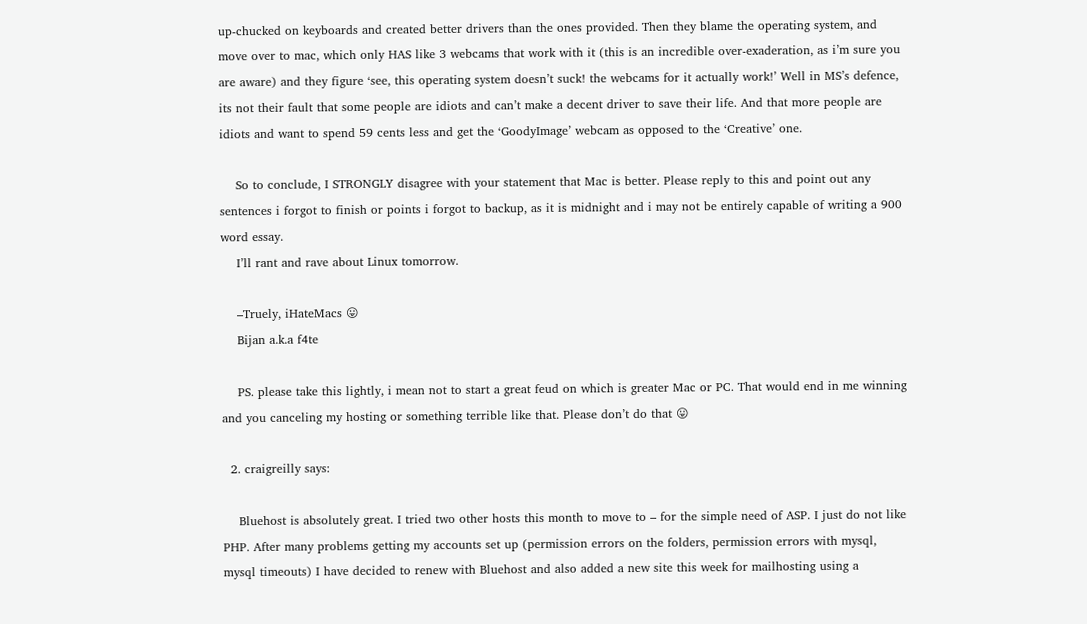up-chucked on keyboards and created better drivers than the ones provided. Then they blame the operating system, and move over to mac, which only HAS like 3 webcams that work with it (this is an incredible over-exaderation, as i’m sure you are aware) and they figure ‘see, this operating system doesn’t suck! the webcams for it actually work!’ Well in MS’s defence, its not their fault that some people are idiots and can’t make a decent driver to save their life. And that more people are idiots and want to spend 59 cents less and get the ‘GoodyImage’ webcam as opposed to the ‘Creative’ one.

    So to conclude, I STRONGLY disagree with your statement that Mac is better. Please reply to this and point out any sentences i forgot to finish or points i forgot to backup, as it is midnight and i may not be entirely capable of writing a 900 word essay.
    I’ll rant and rave about Linux tomorrow.

    –Truely, iHateMacs 😛
    Bijan a.k.a f4te

    PS. please take this lightly, i mean not to start a great feud on which is greater Mac or PC. That would end in me winning and you canceling my hosting or something terrible like that. Please don’t do that 😛

  2. craigreilly says:

    Bluehost is absolutely great. I tried two other hosts this month to move to – for the simple need of ASP. I just do not like PHP. After many problems getting my accounts set up (permission errors on the folders, permission errors with mysql, mysql timeouts) I have decided to renew with Bluehost and also added a new site this week for mailhosting using a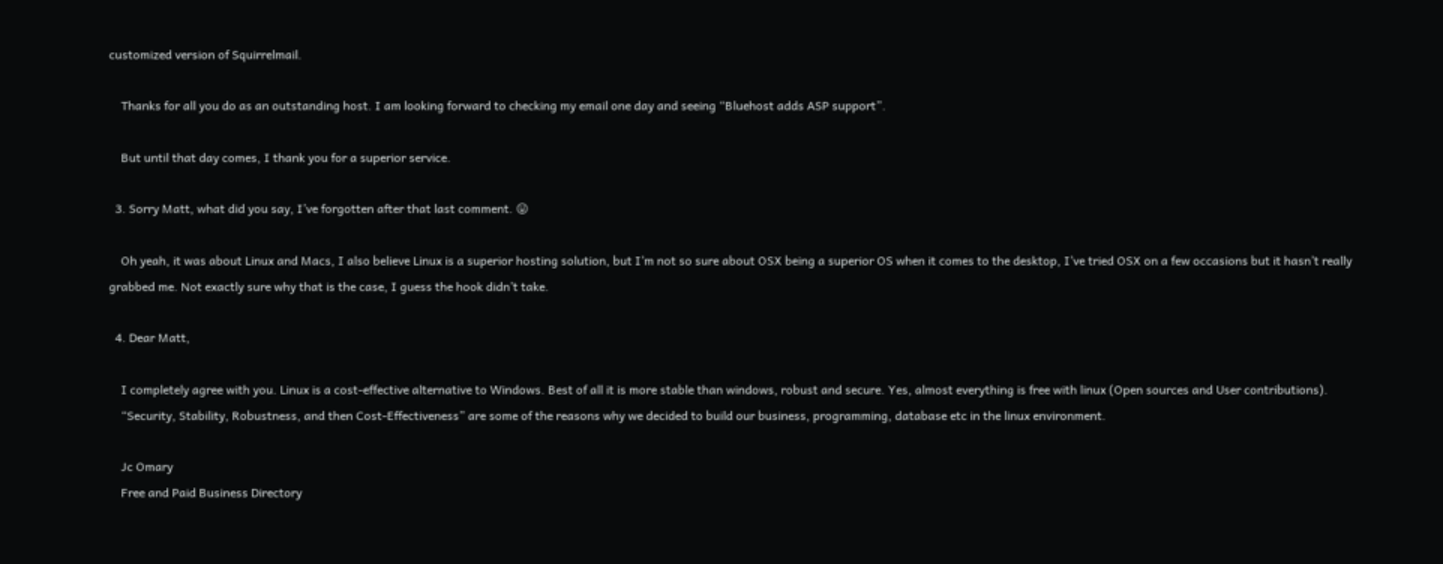customized version of Squirrelmail.

    Thanks for all you do as an outstanding host. I am looking forward to checking my email one day and seeing “Bluehost adds ASP support”.

    But until that day comes, I thank you for a superior service.

  3. Sorry Matt, what did you say, I’ve forgotten after that last comment. 😛

    Oh yeah, it was about Linux and Macs, I also believe Linux is a superior hosting solution, but I’m not so sure about OSX being a superior OS when it comes to the desktop, I’ve tried OSX on a few occasions but it hasn’t really grabbed me. Not exactly sure why that is the case, I guess the hook didn’t take.

  4. Dear Matt,

    I completely agree with you. Linux is a cost-effective alternative to Windows. Best of all it is more stable than windows, robust and secure. Yes, almost everything is free with linux (Open sources and User contributions).
    “Security, Stability, Robustness, and then Cost-Effectiveness” are some of the reasons why we decided to build our business, programming, database etc in the linux environment.

    Jc Omary
    Free and Paid Business Directory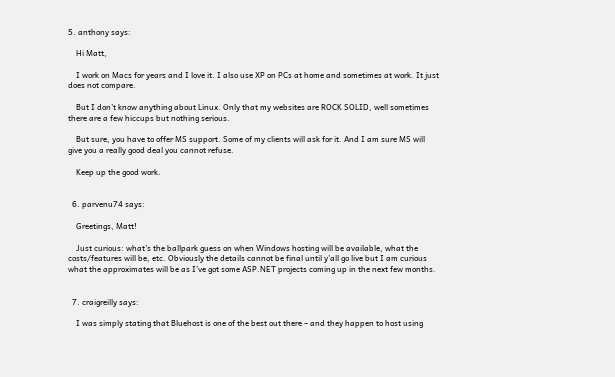5. anthony says:

    Hi Matt,

    I work on Macs for years and I love it. I also use XP on PCs at home and sometimes at work. It just does not compare.

    But I don’t know anything about Linux. Only that my websites are ROCK SOLID, well sometimes there are a few hiccups but nothing serious.

    But sure, you have to offer MS support. Some of my clients will ask for it. And I am sure MS will give you a really good deal you cannot refuse.

    Keep up the good work.


  6. parvenu74 says:

    Greetings, Matt!

    Just curious: what’s the ballpark guess on when Windows hosting will be available, what the costs/features will be, etc. Obviously the details cannot be final until y’all go live but I am curious what the approximates will be as I’ve got some ASP.NET projects coming up in the next few months.


  7. craigreilly says:

    I was simply stating that Bluehost is one of the best out there – and they happen to host using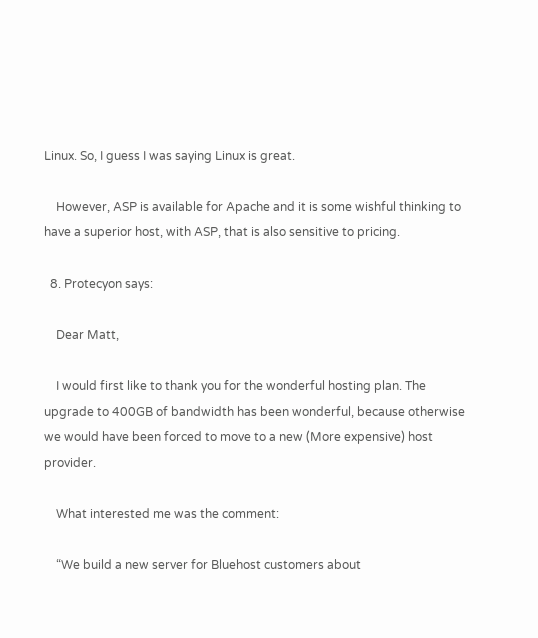Linux. So, I guess I was saying Linux is great.

    However, ASP is available for Apache and it is some wishful thinking to have a superior host, with ASP, that is also sensitive to pricing.

  8. Protecyon says:

    Dear Matt,

    I would first like to thank you for the wonderful hosting plan. The upgrade to 400GB of bandwidth has been wonderful, because otherwise we would have been forced to move to a new (More expensive) host provider.

    What interested me was the comment:

    “We build a new server for Bluehost customers about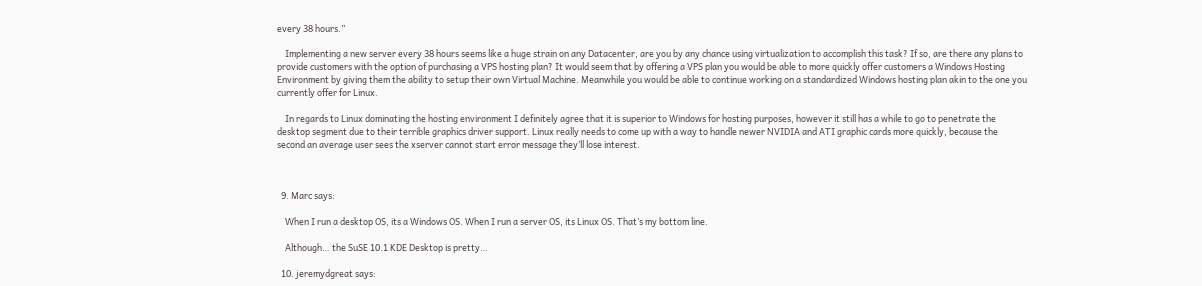every 38 hours.”

    Implementing a new server every 38 hours seems like a huge strain on any Datacenter, are you by any chance using virtualization to accomplish this task? If so, are there any plans to provide customers with the option of purchasing a VPS hosting plan? It would seem that by offering a VPS plan you would be able to more quickly offer customers a Windows Hosting Environment by giving them the ability to setup their own Virtual Machine. Meanwhile you would be able to continue working on a standardized Windows hosting plan akin to the one you currently offer for Linux.

    In regards to Linux dominating the hosting environment I definitely agree that it is superior to Windows for hosting purposes, however it still has a while to go to penetrate the desktop segment due to their terrible graphics driver support. Linux really needs to come up with a way to handle newer NVIDIA and ATI graphic cards more quickly, because the second an average user sees the xserver cannot start error message they’ll lose interest.



  9. Marc says:

    When I run a desktop OS, its a Windows OS. When I run a server OS, its Linux OS. That’s my bottom line.

    Although… the SuSE 10.1 KDE Desktop is pretty…

  10. jeremydgreat says: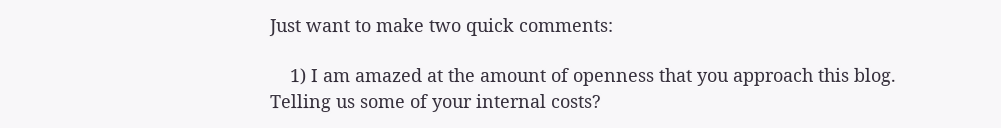Just want to make two quick comments:

    1) I am amazed at the amount of openness that you approach this blog. Telling us some of your internal costs?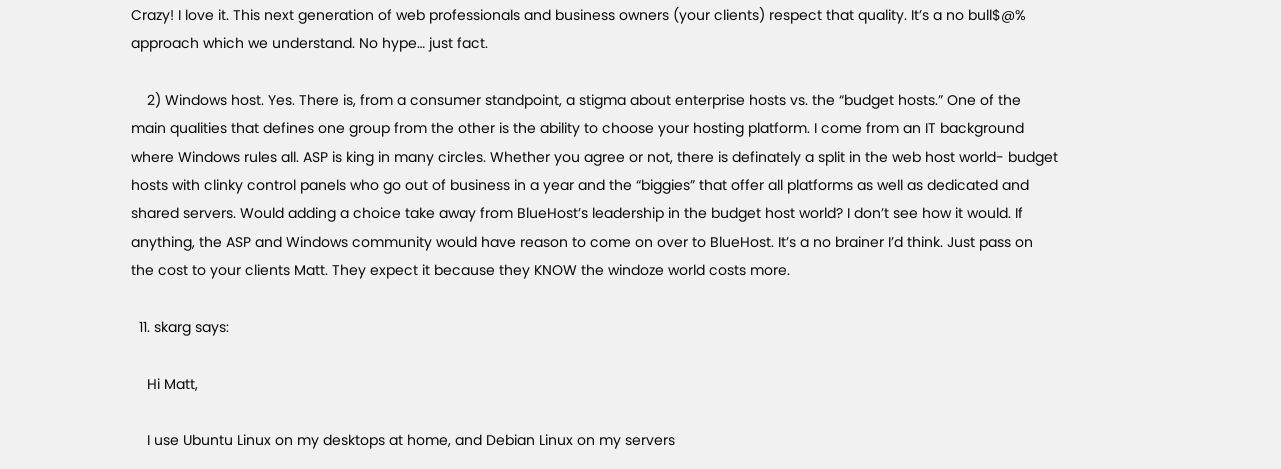Crazy! I love it. This next generation of web professionals and business owners (your clients) respect that quality. It’s a no bull$@% approach which we understand. No hype… just fact.

    2) Windows host. Yes. There is, from a consumer standpoint, a stigma about enterprise hosts vs. the “budget hosts.” One of the main qualities that defines one group from the other is the ability to choose your hosting platform. I come from an IT background where Windows rules all. ASP is king in many circles. Whether you agree or not, there is definately a split in the web host world- budget hosts with clinky control panels who go out of business in a year and the “biggies” that offer all platforms as well as dedicated and shared servers. Would adding a choice take away from BlueHost’s leadership in the budget host world? I don’t see how it would. If anything, the ASP and Windows community would have reason to come on over to BlueHost. It’s a no brainer I’d think. Just pass on the cost to your clients Matt. They expect it because they KNOW the windoze world costs more.

  11. skarg says:

    Hi Matt,

    I use Ubuntu Linux on my desktops at home, and Debian Linux on my servers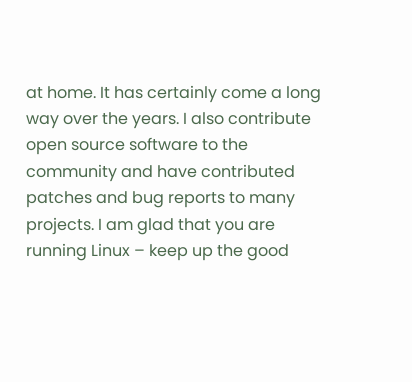at home. It has certainly come a long way over the years. I also contribute open source software to the community and have contributed patches and bug reports to many projects. I am glad that you are running Linux – keep up the good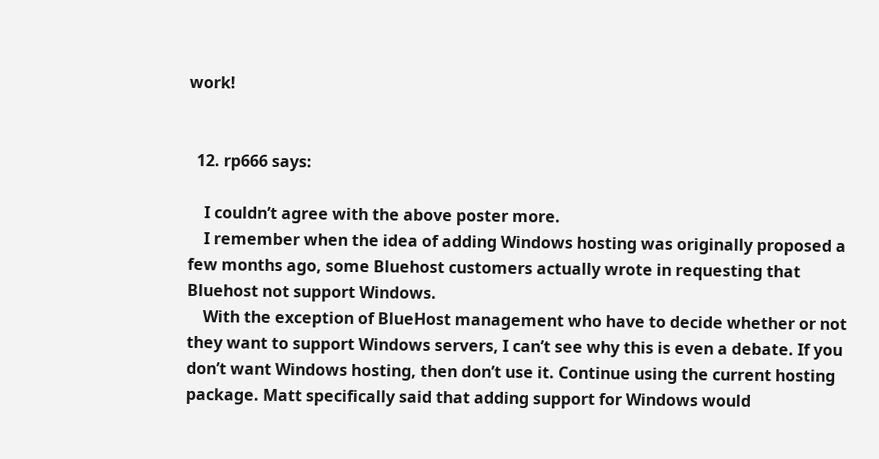work!


  12. rp666 says:

    I couldn’t agree with the above poster more.
    I remember when the idea of adding Windows hosting was originally proposed a few months ago, some Bluehost customers actually wrote in requesting that Bluehost not support Windows.
    With the exception of BlueHost management who have to decide whether or not they want to support Windows servers, I can’t see why this is even a debate. If you don’t want Windows hosting, then don’t use it. Continue using the current hosting package. Matt specifically said that adding support for Windows would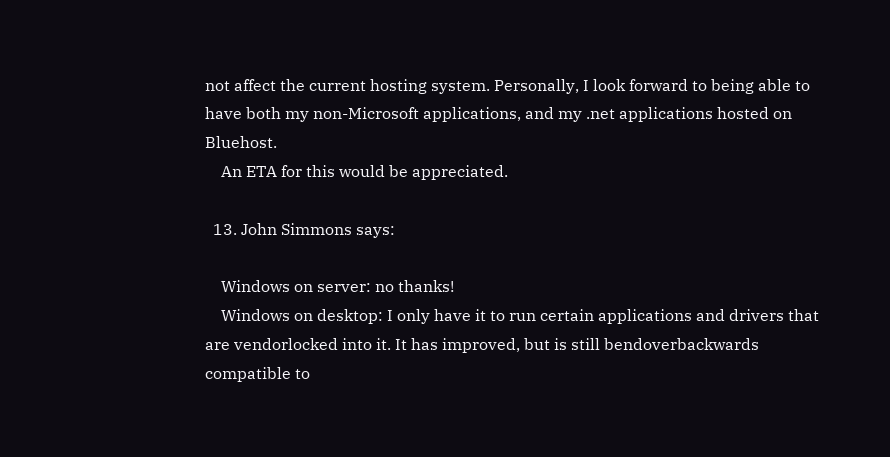not affect the current hosting system. Personally, I look forward to being able to have both my non-Microsoft applications, and my .net applications hosted on Bluehost.
    An ETA for this would be appreciated.

  13. John Simmons says:

    Windows on server: no thanks!
    Windows on desktop: I only have it to run certain applications and drivers that are vendorlocked into it. It has improved, but is still bendoverbackwards compatible to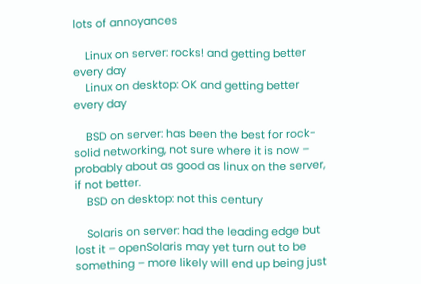lots of annoyances

    Linux on server: rocks! and getting better every day
    Linux on desktop: OK and getting better every day

    BSD on server: has been the best for rock-solid networking, not sure where it is now – probably about as good as linux on the server, if not better.
    BSD on desktop: not this century

    Solaris on server: had the leading edge but lost it – openSolaris may yet turn out to be something – more likely will end up being just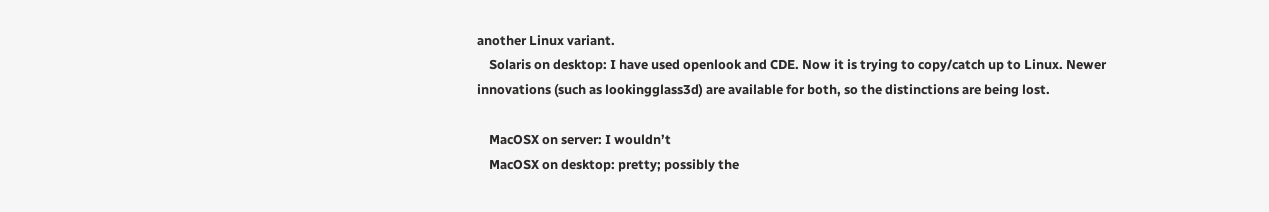another Linux variant.
    Solaris on desktop: I have used openlook and CDE. Now it is trying to copy/catch up to Linux. Newer innovations (such as lookingglass3d) are available for both, so the distinctions are being lost.

    MacOSX on server: I wouldn’t
    MacOSX on desktop: pretty; possibly the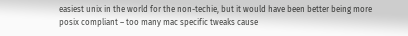easiest unix in the world for the non-techie, but it would have been better being more posix compliant – too many mac specific tweaks cause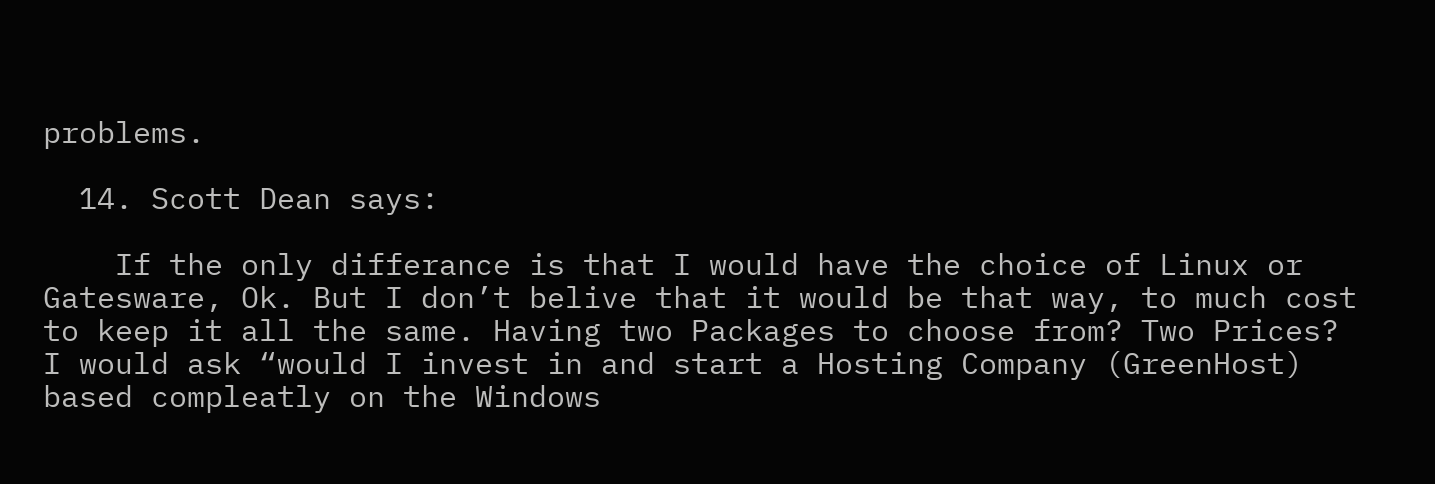problems.

  14. Scott Dean says:

    If the only differance is that I would have the choice of Linux or Gatesware, Ok. But I don’t belive that it would be that way, to much cost to keep it all the same. Having two Packages to choose from? Two Prices? I would ask “would I invest in and start a Hosting Company (GreenHost) based compleatly on the Windows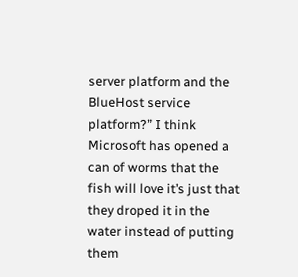server platform and the BlueHost service platform?” I think Microsoft has opened a can of worms that the fish will love it’s just that they droped it in the water instead of putting them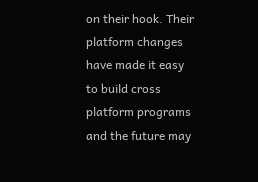on their hook. Their platform changes have made it easy to build cross platform programs and the future may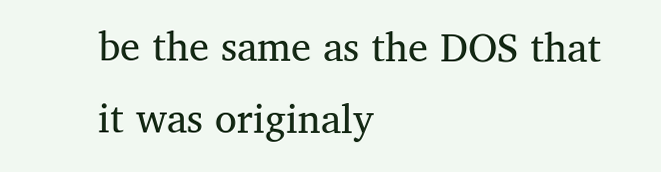be the same as the DOS that it was originaly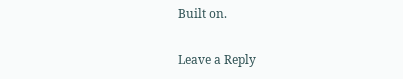Built on.

Leave a Reply